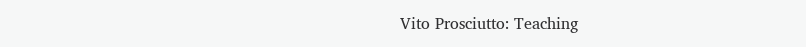Vito Prosciutto: Teaching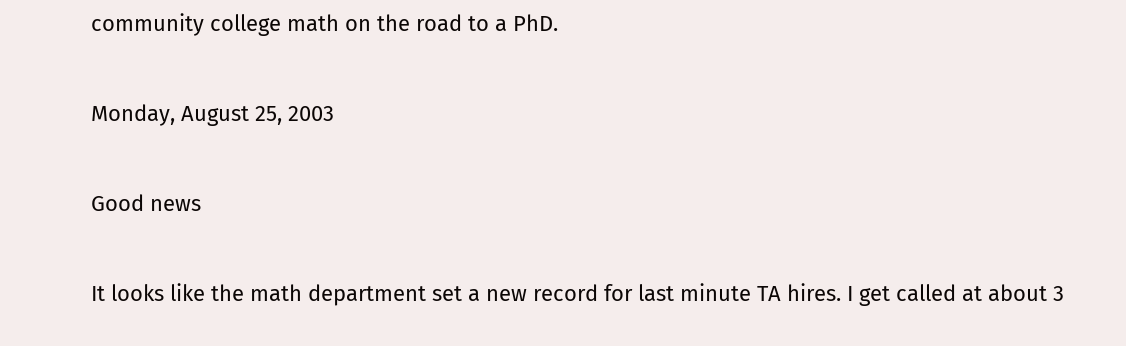community college math on the road to a PhD.

Monday, August 25, 2003

Good news

It looks like the math department set a new record for last minute TA hires. I get called at about 3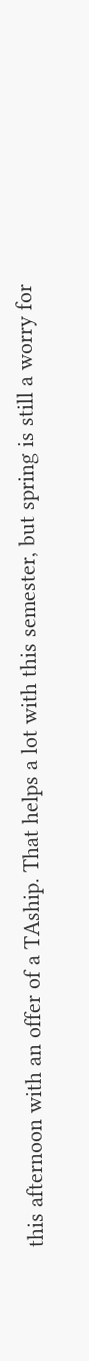this afternoon with an offer of a TAship. That helps a lot with this semester, but spring is still a worry for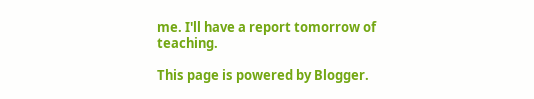me. I'll have a report tomorrow of teaching.

This page is powered by Blogger.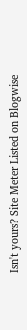Isn't yours? Site Meter Listed on Blogwise